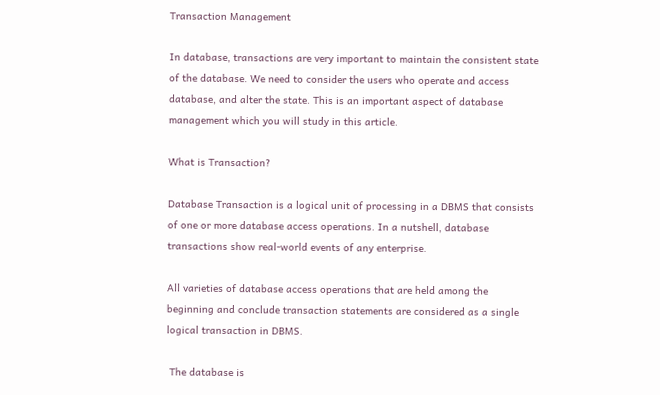Transaction Management

In database, transactions are very important to maintain the consistent state of the database. We need to consider the users who operate and access database, and alter the state. This is an important aspect of database management which you will study in this article.

What is Transaction?

Database Transaction is a logical unit of processing in a DBMS that consists of one or more database access operations. In a nutshell, database transactions show real-world events of any enterprise.

All varieties of database access operations that are held among the beginning and conclude transaction statements are considered as a single logical transaction in DBMS.

 The database is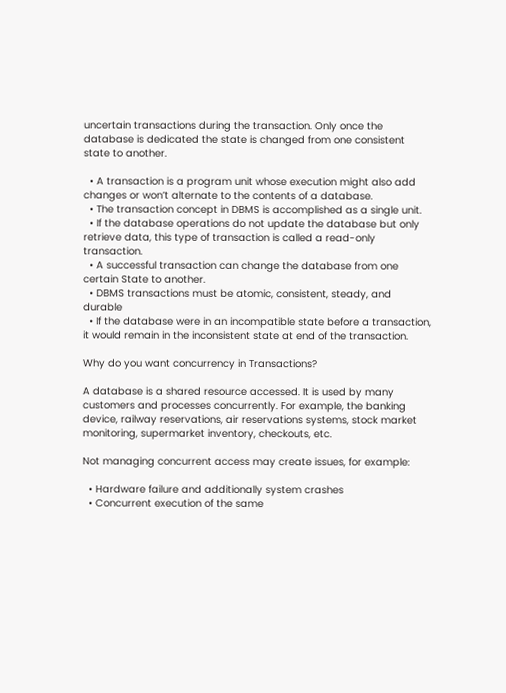uncertain transactions during the transaction. Only once the database is dedicated the state is changed from one consistent state to another.

  • A transaction is a program unit whose execution might also add changes or won’t alternate to the contents of a database.
  • The transaction concept in DBMS is accomplished as a single unit.
  • If the database operations do not update the database but only retrieve data, this type of transaction is called a read-only transaction.
  • A successful transaction can change the database from one certain State to another.
  • DBMS transactions must be atomic, consistent, steady, and durable
  • If the database were in an incompatible state before a transaction, it would remain in the inconsistent state at end of the transaction.

Why do you want concurrency in Transactions?

A database is a shared resource accessed. It is used by many customers and processes concurrently. For example, the banking device, railway reservations, air reservations systems, stock market monitoring, supermarket inventory, checkouts, etc.

Not managing concurrent access may create issues, for example:

  • Hardware failure and additionally system crashes
  • Concurrent execution of the same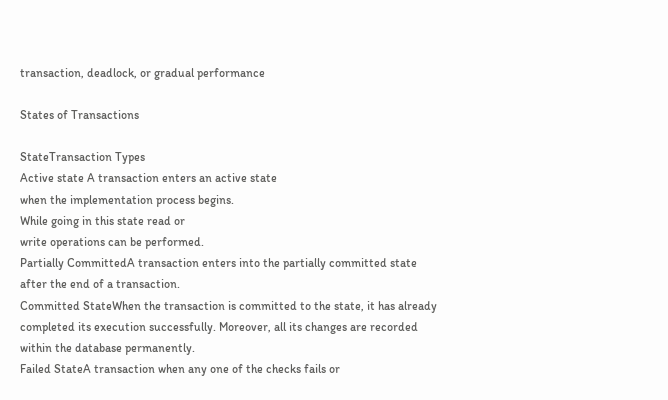transaction, deadlock, or gradual performance

States of Transactions

StateTransaction Types
Active state A transaction enters an active state
when the implementation process begins.
While going in this state read or
write operations can be performed.
Partially CommittedA transaction enters into the partially committed state
after the end of a transaction.
Committed StateWhen the transaction is committed to the state, it has already
completed its execution successfully. Moreover, all its changes are recorded
within the database permanently.
Failed StateA transaction when any one of the checks fails or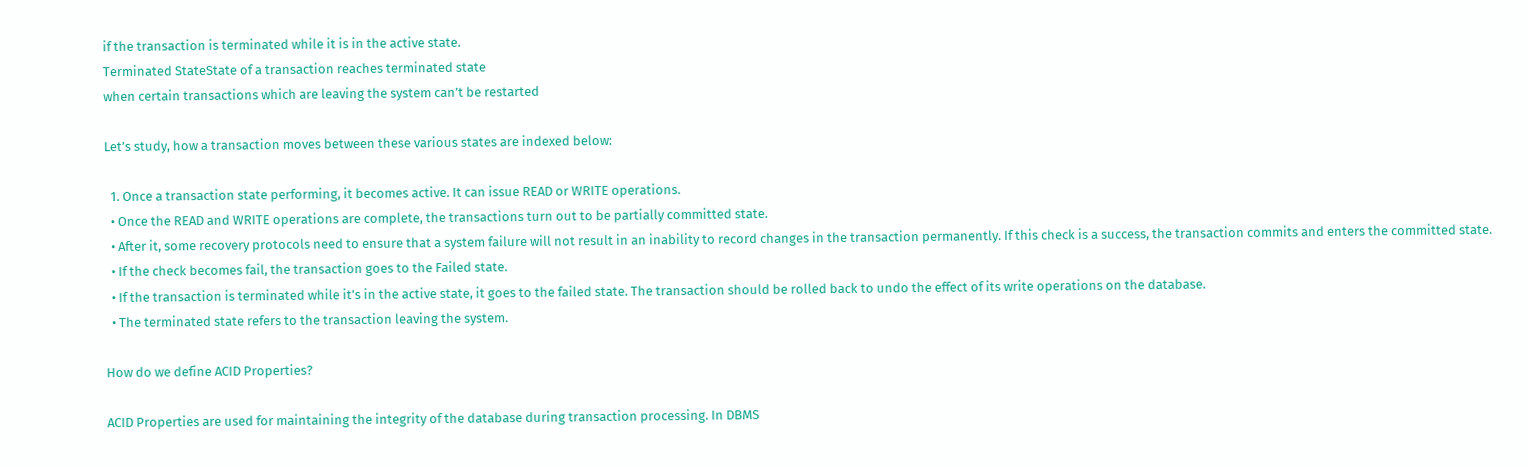if the transaction is terminated while it is in the active state.
Terminated StateState of a transaction reaches terminated state
when certain transactions which are leaving the system can’t be restarted

Let’s study, how a transaction moves between these various states are indexed below:

  1. Once a transaction state performing, it becomes active. It can issue READ or WRITE operations.
  • Once the READ and WRITE operations are complete, the transactions turn out to be partially committed state.
  • After it, some recovery protocols need to ensure that a system failure will not result in an inability to record changes in the transaction permanently. If this check is a success, the transaction commits and enters the committed state.
  • If the check becomes fail, the transaction goes to the Failed state.
  • If the transaction is terminated while it’s in the active state, it goes to the failed state. The transaction should be rolled back to undo the effect of its write operations on the database.
  • The terminated state refers to the transaction leaving the system.

How do we define ACID Properties?

ACID Properties are used for maintaining the integrity of the database during transaction processing. In DBMS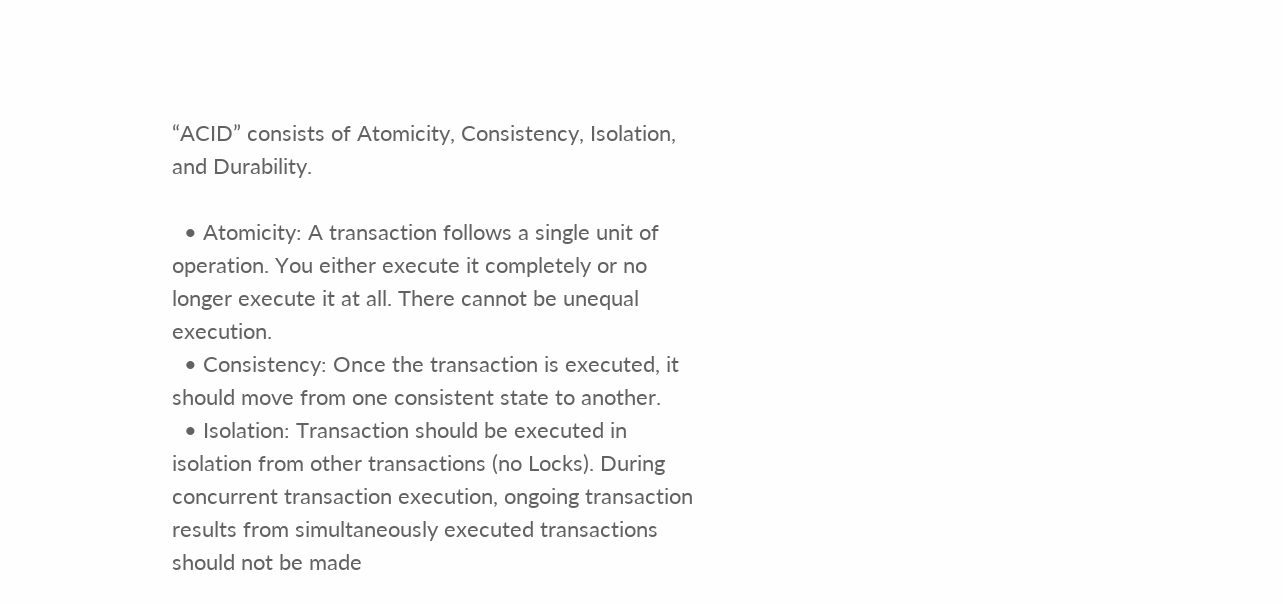“ACID” consists of Atomicity, Consistency, Isolation, and Durability.

  • Atomicity: A transaction follows a single unit of operation. You either execute it completely or no longer execute it at all. There cannot be unequal execution.
  • Consistency: Once the transaction is executed, it should move from one consistent state to another.
  • Isolation: Transaction should be executed in isolation from other transactions (no Locks). During concurrent transaction execution, ongoing transaction results from simultaneously executed transactions should not be made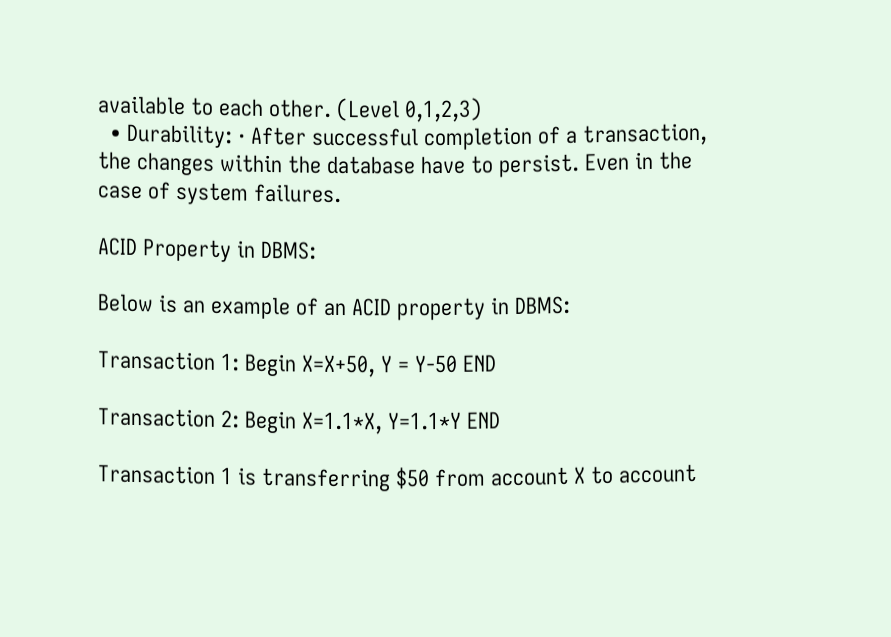available to each other. (Level 0,1,2,3)
  • Durability: · After successful completion of a transaction, the changes within the database have to persist. Even in the case of system failures.

ACID Property in DBMS:

Below is an example of an ACID property in DBMS:

Transaction 1: Begin X=X+50, Y = Y-50 END

Transaction 2: Begin X=1.1*X, Y=1.1*Y END

Transaction 1 is transferring $50 from account X to account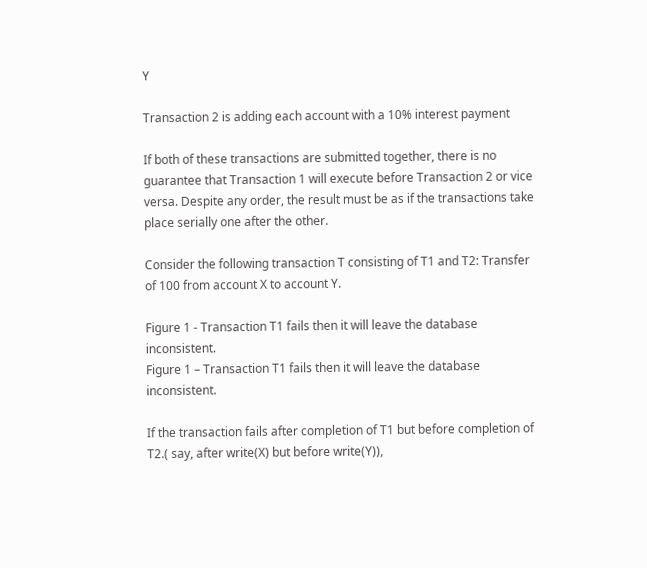Y

Transaction 2 is adding each account with a 10% interest payment

If both of these transactions are submitted together, there is no guarantee that Transaction 1 will execute before Transaction 2 or vice versa. Despite any order, the result must be as if the transactions take place serially one after the other.

Consider the following transaction T consisting of T1 and T2: Transfer of 100 from account X to account Y.

Figure 1 - Transaction T1 fails then it will leave the database inconsistent.
Figure 1 – Transaction T1 fails then it will leave the database inconsistent.

If the transaction fails after completion of T1 but before completion of T2.( say, after write(X) but before write(Y)),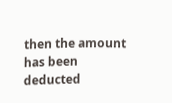then the amount has been deducted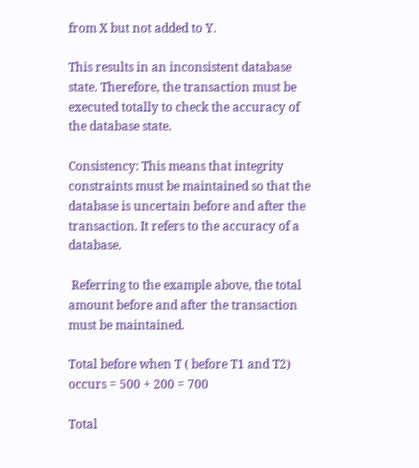from X but not added to Y.

This results in an inconsistent database state. Therefore, the transaction must be executed totally to check the accuracy of the database state.

Consistency: This means that integrity constraints must be maintained so that the database is uncertain before and after the transaction. It refers to the accuracy of a database.

 Referring to the example above, the total amount before and after the transaction must be maintained.

Total before when T ( before T1 and T2) occurs = 500 + 200 = 700

Total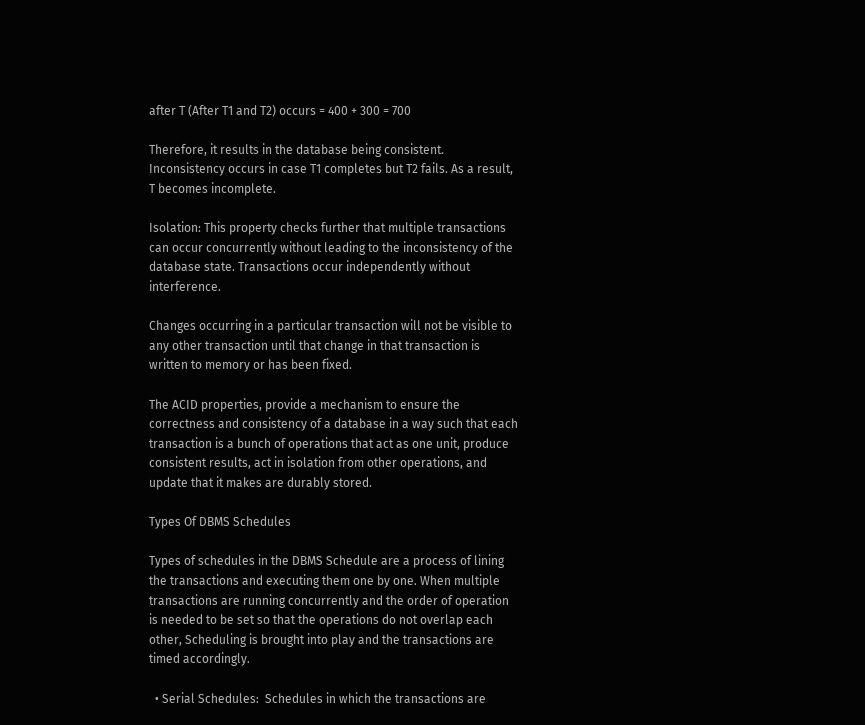after T (After T1 and T2) occurs = 400 + 300 = 700

Therefore, it results in the database being consistent. Inconsistency occurs in case T1 completes but T2 fails. As a result, T becomes incomplete.

Isolation: This property checks further that multiple transactions can occur concurrently without leading to the inconsistency of the database state. Transactions occur independently without interference.

Changes occurring in a particular transaction will not be visible to any other transaction until that change in that transaction is written to memory or has been fixed.

The ACID properties, provide a mechanism to ensure the correctness and consistency of a database in a way such that each transaction is a bunch of operations that act as one unit, produce consistent results, act in isolation from other operations, and update that it makes are durably stored.

Types Of DBMS Schedules

Types of schedules in the DBMS Schedule are a process of lining the transactions and executing them one by one. When multiple transactions are running concurrently and the order of operation is needed to be set so that the operations do not overlap each other, Scheduling is brought into play and the transactions are timed accordingly.

  • Serial Schedules:  Schedules in which the transactions are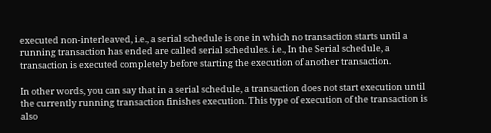executed non-interleaved, i.e., a serial schedule is one in which no transaction starts until a running transaction has ended are called serial schedules. i.e., In the Serial schedule, a transaction is executed completely before starting the execution of another transaction.

In other words, you can say that in a serial schedule, a transaction does not start execution until the currently running transaction finishes execution. This type of execution of the transaction is also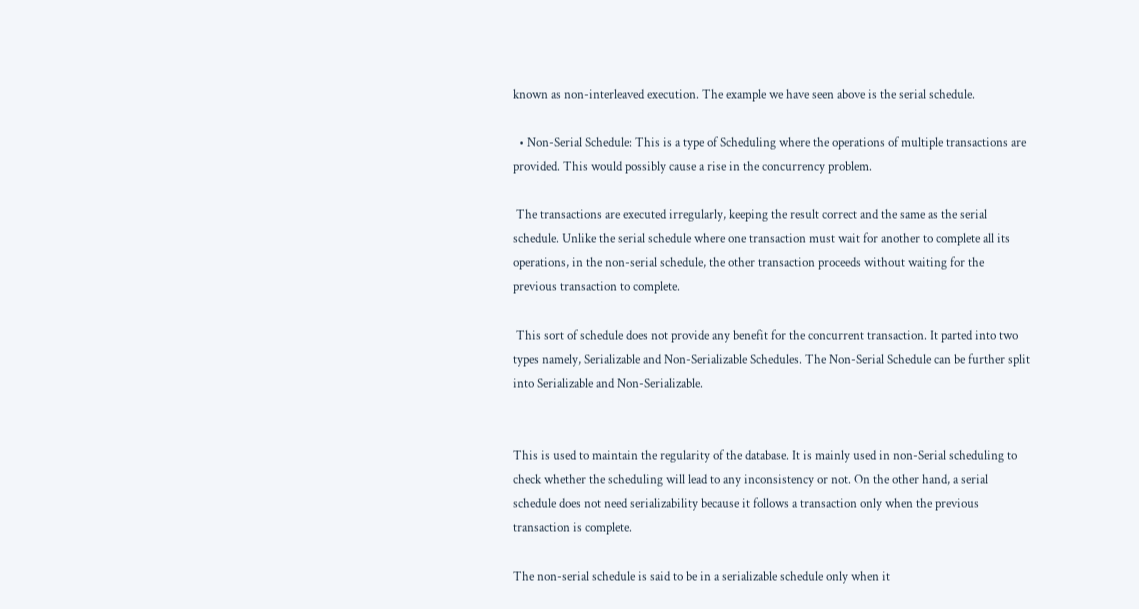known as non-interleaved execution. The example we have seen above is the serial schedule.

  • Non-Serial Schedule: This is a type of Scheduling where the operations of multiple transactions are provided. This would possibly cause a rise in the concurrency problem.

 The transactions are executed irregularly, keeping the result correct and the same as the serial schedule. Unlike the serial schedule where one transaction must wait for another to complete all its operations, in the non-serial schedule, the other transaction proceeds without waiting for the previous transaction to complete.

 This sort of schedule does not provide any benefit for the concurrent transaction. It parted into two types namely, Serializable and Non-Serializable Schedules. The Non-Serial Schedule can be further split into Serializable and Non-Serializable.


This is used to maintain the regularity of the database. It is mainly used in non-Serial scheduling to check whether the scheduling will lead to any inconsistency or not. On the other hand, a serial schedule does not need serializability because it follows a transaction only when the previous transaction is complete.

The non-serial schedule is said to be in a serializable schedule only when it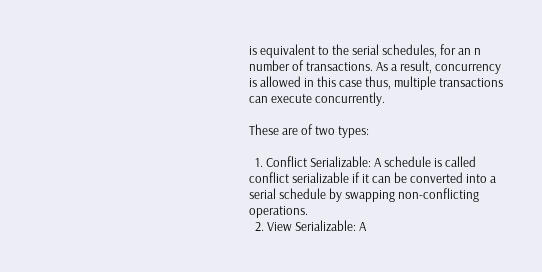is equivalent to the serial schedules, for an n number of transactions. As a result, concurrency is allowed in this case thus, multiple transactions can execute concurrently.

These are of two types:

  1. Conflict Serializable: A schedule is called conflict serializable if it can be converted into a serial schedule by swapping non-conflicting operations.
  2. View Serializable: A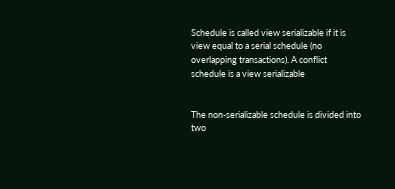Schedule is called view serializable if it is view equal to a serial schedule (no overlapping transactions). A conflict schedule is a view serializable


The non-serializable schedule is divided into two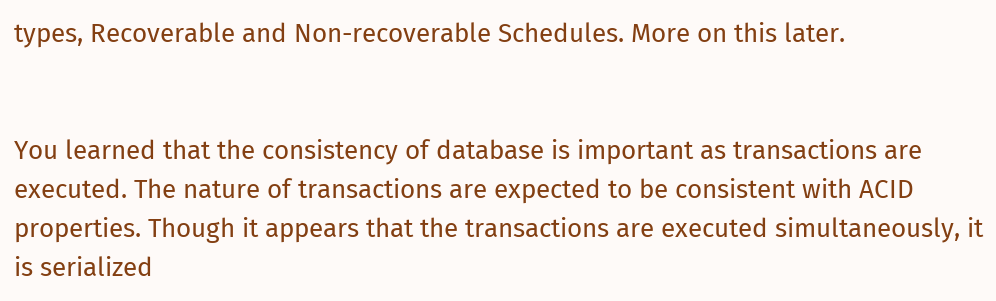types, Recoverable and Non-recoverable Schedules. More on this later.


You learned that the consistency of database is important as transactions are executed. The nature of transactions are expected to be consistent with ACID properties. Though it appears that the transactions are executed simultaneously, it is serialized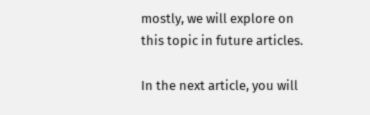mostly, we will explore on this topic in future articles.

In the next article, you will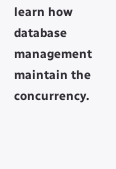learn how database management maintain the concurrency.